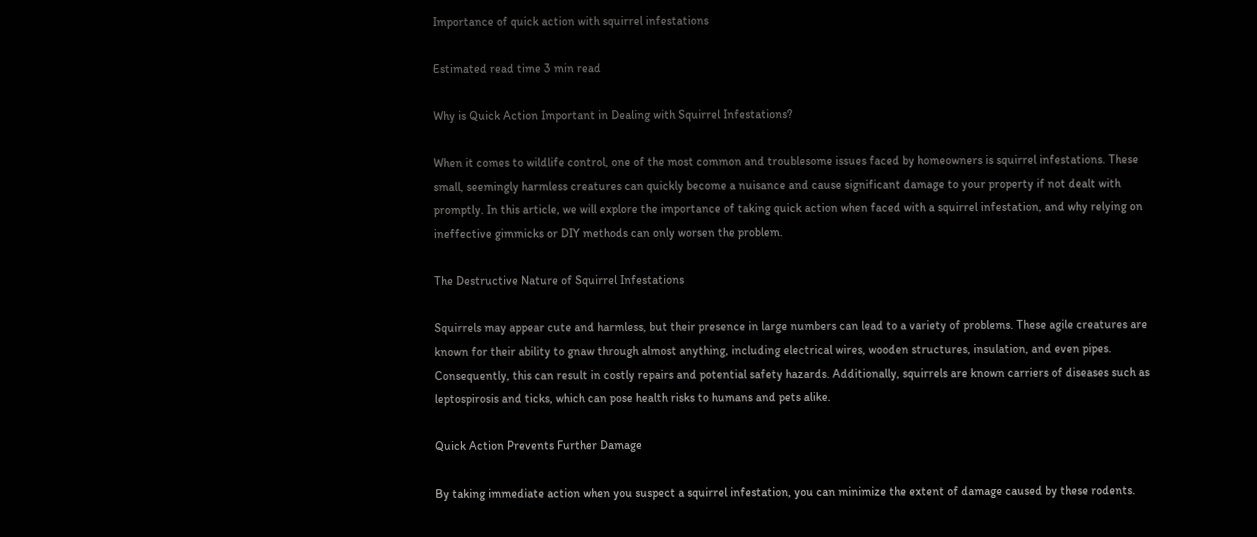Importance of quick action with squirrel infestations

Estimated read time 3 min read

Why is Quick Action Important in Dealing with Squirrel Infestations?

When it comes to wildlife control, one of the most common and troublesome issues faced by homeowners is squirrel infestations. These small, seemingly harmless creatures can quickly become a nuisance and cause significant damage to your property if not dealt with promptly. In this article, we will explore the importance of taking quick action when faced with a squirrel infestation, and why relying on ineffective gimmicks or DIY methods can only worsen the problem.

The Destructive Nature of Squirrel Infestations

Squirrels may appear cute and harmless, but their presence in large numbers can lead to a variety of problems. These agile creatures are known for their ability to gnaw through almost anything, including electrical wires, wooden structures, insulation, and even pipes. Consequently, this can result in costly repairs and potential safety hazards. Additionally, squirrels are known carriers of diseases such as leptospirosis and ticks, which can pose health risks to humans and pets alike.

Quick Action Prevents Further Damage

By taking immediate action when you suspect a squirrel infestation, you can minimize the extent of damage caused by these rodents.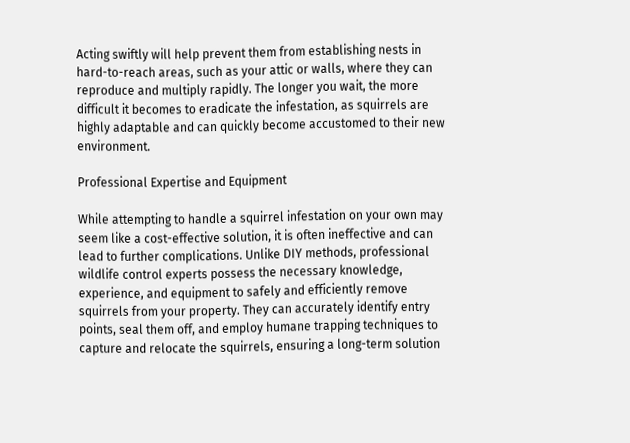Acting swiftly will help prevent them from establishing nests in hard-to-reach areas, such as your attic or walls, where they can reproduce and multiply rapidly. The longer you wait, the more difficult it becomes to eradicate the infestation, as squirrels are highly adaptable and can quickly become accustomed to their new environment.

Professional Expertise and Equipment

While attempting to handle a squirrel infestation on your own may seem like a cost-effective solution, it is often ineffective and can lead to further complications. Unlike DIY methods, professional wildlife control experts possess the necessary knowledge, experience, and equipment to safely and efficiently remove squirrels from your property. They can accurately identify entry points, seal them off, and employ humane trapping techniques to capture and relocate the squirrels, ensuring a long-term solution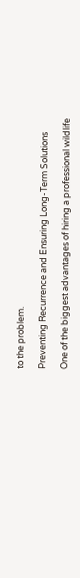to the problem.

Preventing Recurrence and Ensuring Long-Term Solutions

One of the biggest advantages of hiring a professional wildlife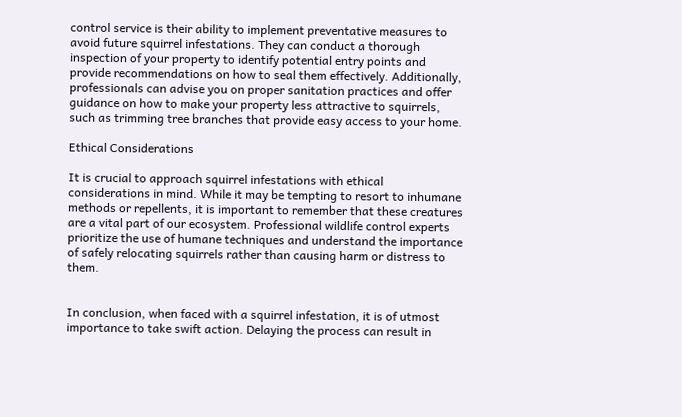control service is their ability to implement preventative measures to avoid future squirrel infestations. They can conduct a thorough inspection of your property to identify potential entry points and provide recommendations on how to seal them effectively. Additionally, professionals can advise you on proper sanitation practices and offer guidance on how to make your property less attractive to squirrels, such as trimming tree branches that provide easy access to your home.

Ethical Considerations

It is crucial to approach squirrel infestations with ethical considerations in mind. While it may be tempting to resort to inhumane methods or repellents, it is important to remember that these creatures are a vital part of our ecosystem. Professional wildlife control experts prioritize the use of humane techniques and understand the importance of safely relocating squirrels rather than causing harm or distress to them.


In conclusion, when faced with a squirrel infestation, it is of utmost importance to take swift action. Delaying the process can result in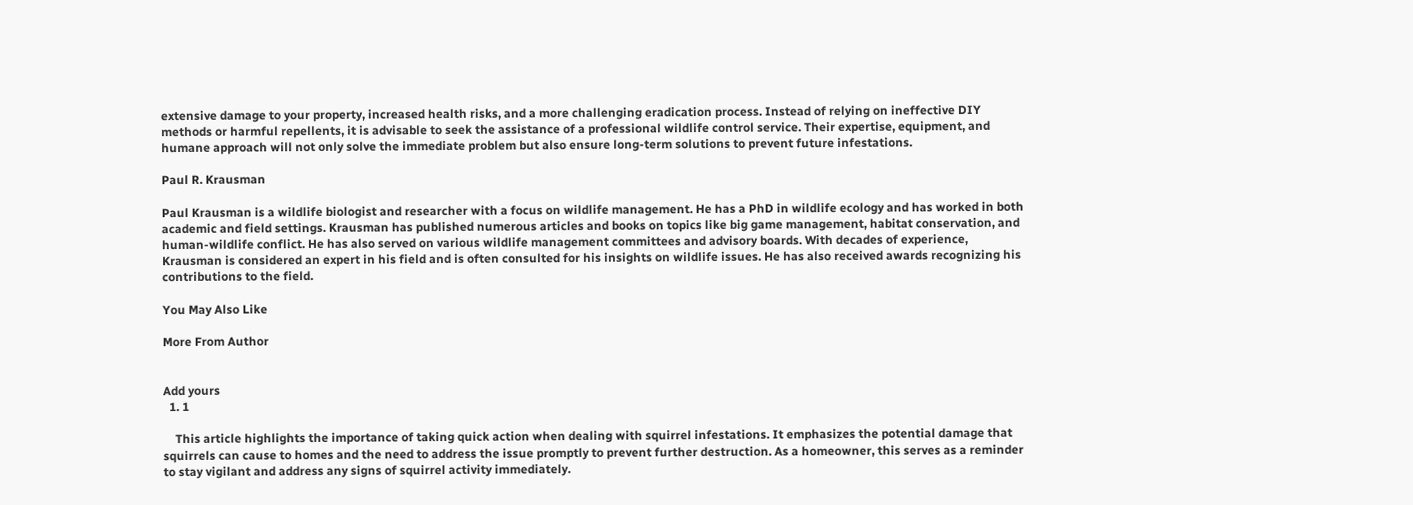extensive damage to your property, increased health risks, and a more challenging eradication process. Instead of relying on ineffective DIY methods or harmful repellents, it is advisable to seek the assistance of a professional wildlife control service. Their expertise, equipment, and humane approach will not only solve the immediate problem but also ensure long-term solutions to prevent future infestations.

Paul R. Krausman

Paul Krausman is a wildlife biologist and researcher with a focus on wildlife management. He has a PhD in wildlife ecology and has worked in both academic and field settings. Krausman has published numerous articles and books on topics like big game management, habitat conservation, and human-wildlife conflict. He has also served on various wildlife management committees and advisory boards. With decades of experience, Krausman is considered an expert in his field and is often consulted for his insights on wildlife issues. He has also received awards recognizing his contributions to the field.

You May Also Like

More From Author


Add yours
  1. 1

    This article highlights the importance of taking quick action when dealing with squirrel infestations. It emphasizes the potential damage that squirrels can cause to homes and the need to address the issue promptly to prevent further destruction. As a homeowner, this serves as a reminder to stay vigilant and address any signs of squirrel activity immediately.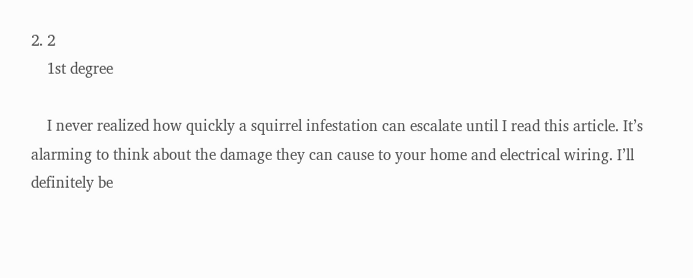2. 2
    1st degree

    I never realized how quickly a squirrel infestation can escalate until I read this article. It’s alarming to think about the damage they can cause to your home and electrical wiring. I’ll definitely be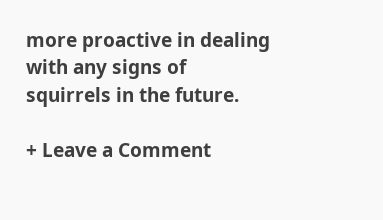more proactive in dealing with any signs of squirrels in the future.

+ Leave a Comment